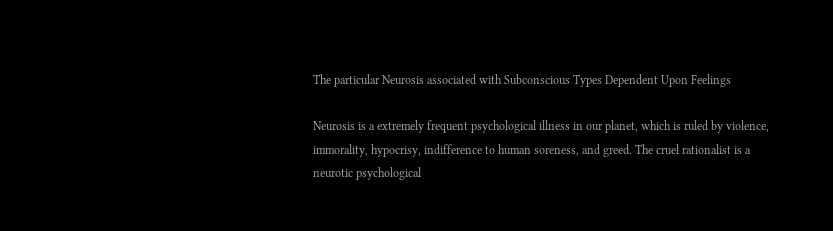The particular Neurosis associated with Subconscious Types Dependent Upon Feelings

Neurosis is a extremely frequent psychological illness in our planet, which is ruled by violence, immorality, hypocrisy, indifference to human soreness, and greed. The cruel rationalist is a neurotic psychological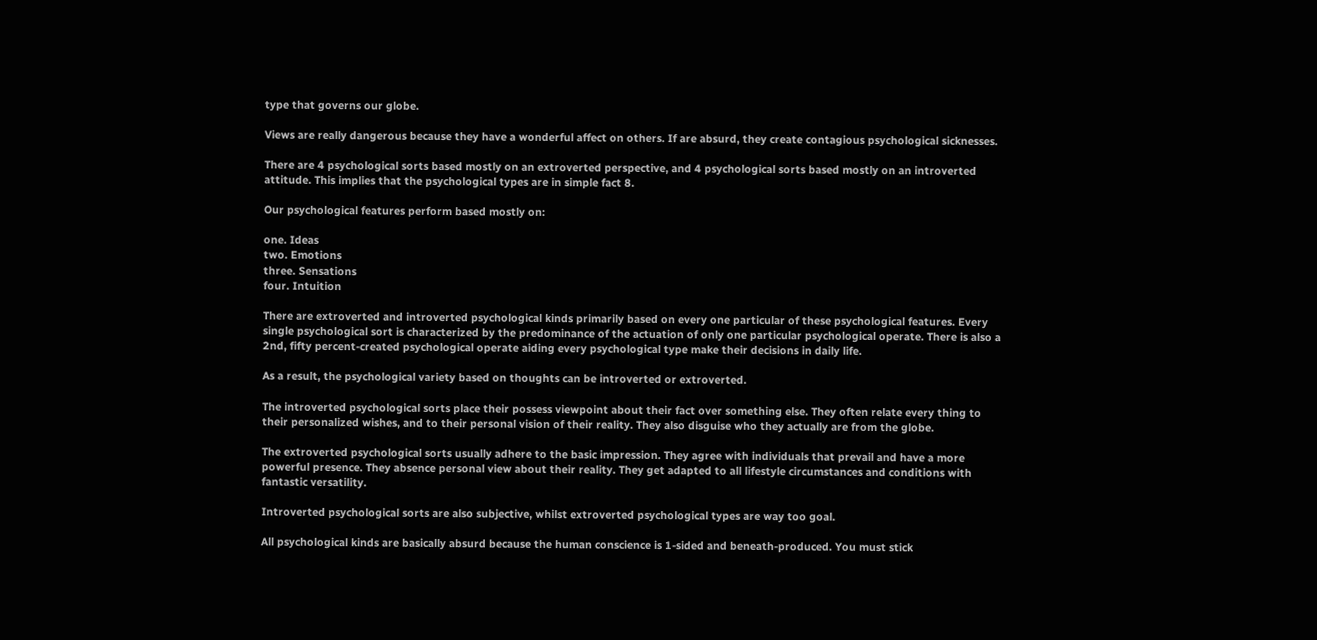type that governs our globe.

Views are really dangerous because they have a wonderful affect on others. If are absurd, they create contagious psychological sicknesses.

There are 4 psychological sorts based mostly on an extroverted perspective, and 4 psychological sorts based mostly on an introverted attitude. This implies that the psychological types are in simple fact 8.

Our psychological features perform based mostly on:

one. Ideas
two. Emotions
three. Sensations
four. Intuition

There are extroverted and introverted psychological kinds primarily based on every one particular of these psychological features. Every single psychological sort is characterized by the predominance of the actuation of only one particular psychological operate. There is also a 2nd, fifty percent-created psychological operate aiding every psychological type make their decisions in daily life.

As a result, the psychological variety based on thoughts can be introverted or extroverted.

The introverted psychological sorts place their possess viewpoint about their fact over something else. They often relate every thing to their personalized wishes, and to their personal vision of their reality. They also disguise who they actually are from the globe.

The extroverted psychological sorts usually adhere to the basic impression. They agree with individuals that prevail and have a more powerful presence. They absence personal view about their reality. They get adapted to all lifestyle circumstances and conditions with fantastic versatility.

Introverted psychological sorts are also subjective, whilst extroverted psychological types are way too goal.

All psychological kinds are basically absurd because the human conscience is 1-sided and beneath-produced. You must stick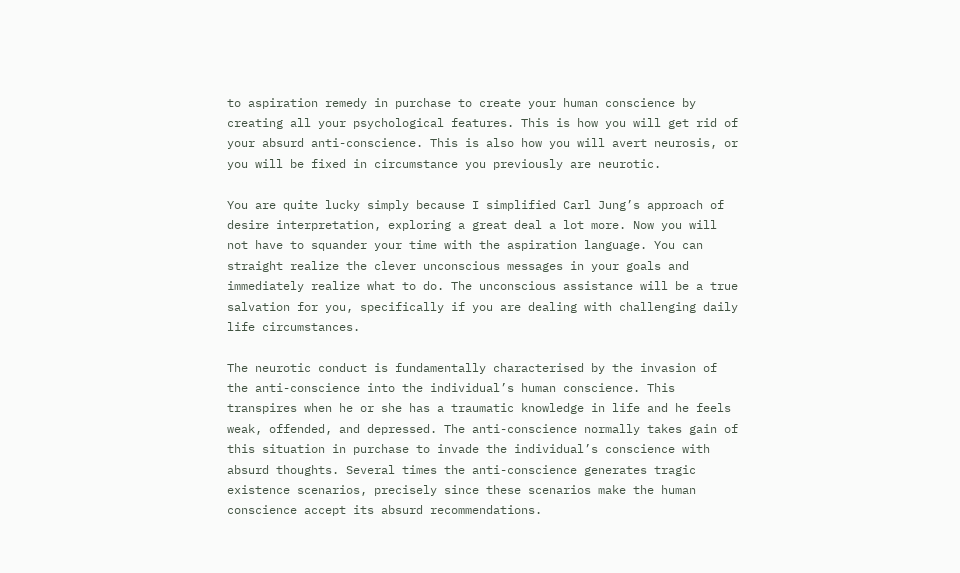to aspiration remedy in purchase to create your human conscience by creating all your psychological features. This is how you will get rid of your absurd anti-conscience. This is also how you will avert neurosis, or you will be fixed in circumstance you previously are neurotic.

You are quite lucky simply because I simplified Carl Jung’s approach of desire interpretation, exploring a great deal a lot more. Now you will not have to squander your time with the aspiration language. You can straight realize the clever unconscious messages in your goals and immediately realize what to do. The unconscious assistance will be a true salvation for you, specifically if you are dealing with challenging daily life circumstances.

The neurotic conduct is fundamentally characterised by the invasion of the anti-conscience into the individual’s human conscience. This transpires when he or she has a traumatic knowledge in life and he feels weak, offended, and depressed. The anti-conscience normally takes gain of this situation in purchase to invade the individual’s conscience with absurd thoughts. Several times the anti-conscience generates tragic existence scenarios, precisely since these scenarios make the human conscience accept its absurd recommendations.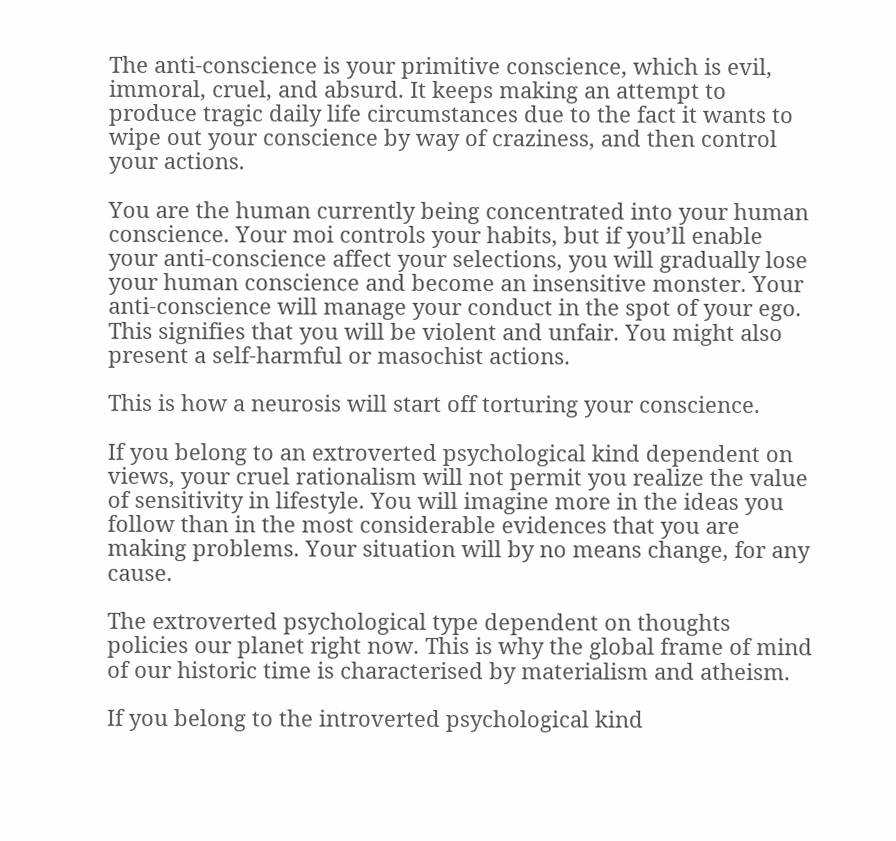The anti-conscience is your primitive conscience, which is evil, immoral, cruel, and absurd. It keeps making an attempt to produce tragic daily life circumstances due to the fact it wants to wipe out your conscience by way of craziness, and then control your actions.

You are the human currently being concentrated into your human conscience. Your moi controls your habits, but if you’ll enable your anti-conscience affect your selections, you will gradually lose your human conscience and become an insensitive monster. Your anti-conscience will manage your conduct in the spot of your ego. This signifies that you will be violent and unfair. You might also present a self-harmful or masochist actions.

This is how a neurosis will start off torturing your conscience.

If you belong to an extroverted psychological kind dependent on views, your cruel rationalism will not permit you realize the value of sensitivity in lifestyle. You will imagine more in the ideas you follow than in the most considerable evidences that you are making problems. Your situation will by no means change, for any cause.

The extroverted psychological type dependent on thoughts policies our planet right now. This is why the global frame of mind of our historic time is characterised by materialism and atheism.

If you belong to the introverted psychological kind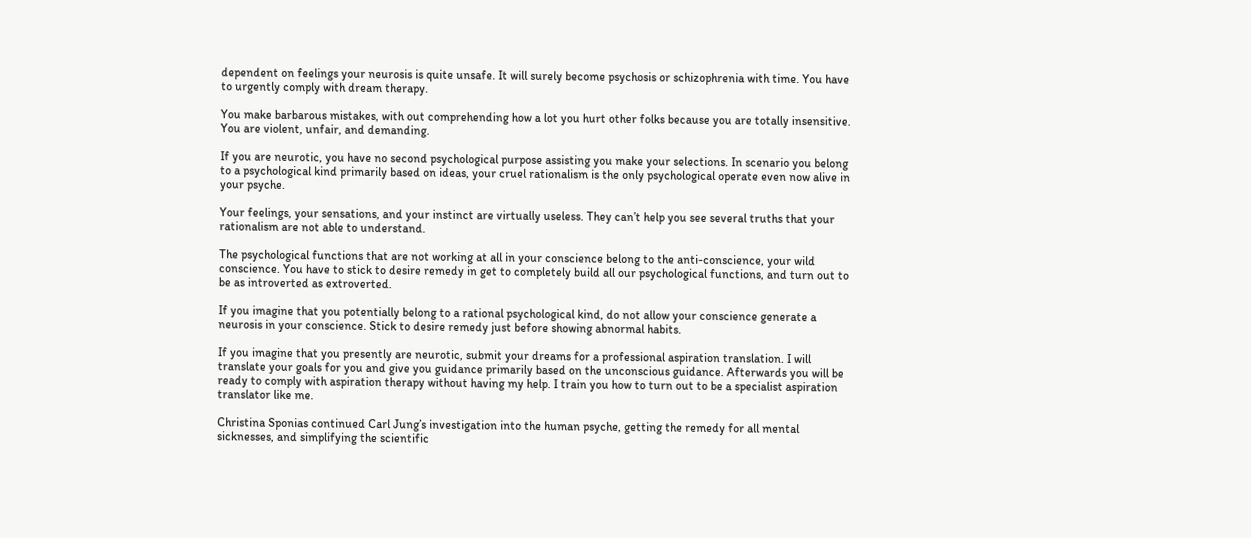dependent on feelings your neurosis is quite unsafe. It will surely become psychosis or schizophrenia with time. You have to urgently comply with dream therapy.

You make barbarous mistakes, with out comprehending how a lot you hurt other folks because you are totally insensitive. You are violent, unfair, and demanding.

If you are neurotic, you have no second psychological purpose assisting you make your selections. In scenario you belong to a psychological kind primarily based on ideas, your cruel rationalism is the only psychological operate even now alive in your psyche.

Your feelings, your sensations, and your instinct are virtually useless. They can’t help you see several truths that your rationalism are not able to understand.

The psychological functions that are not working at all in your conscience belong to the anti-conscience, your wild conscience. You have to stick to desire remedy in get to completely build all our psychological functions, and turn out to be as introverted as extroverted.

If you imagine that you potentially belong to a rational psychological kind, do not allow your conscience generate a neurosis in your conscience. Stick to desire remedy just before showing abnormal habits.

If you imagine that you presently are neurotic, submit your dreams for a professional aspiration translation. I will translate your goals for you and give you guidance primarily based on the unconscious guidance. Afterwards you will be ready to comply with aspiration therapy without having my help. I train you how to turn out to be a specialist aspiration translator like me.

Christina Sponias continued Carl Jung’s investigation into the human psyche, getting the remedy for all mental sicknesses, and simplifying the scientific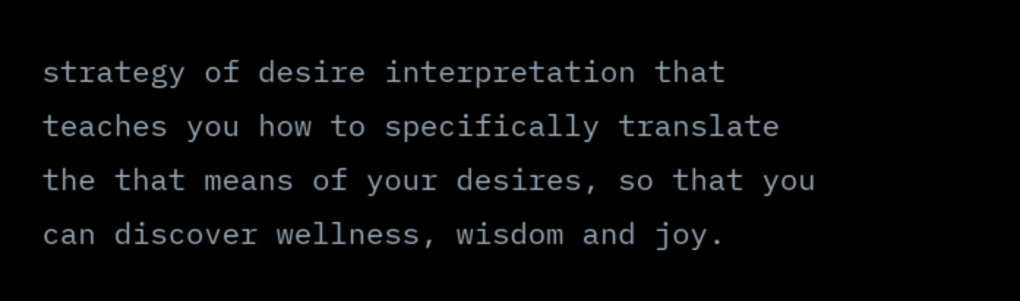strategy of desire interpretation that teaches you how to specifically translate the that means of your desires, so that you can discover wellness, wisdom and joy.